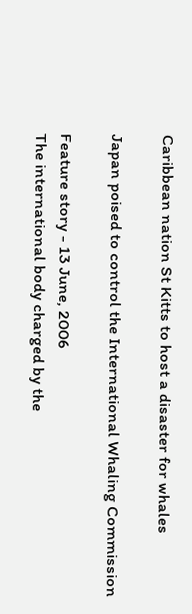Caribbean nation St Kitts to host a disaster for whales

Japan poised to control the International Whaling Commission

Feature story - 13 June, 2006
The international body charged by the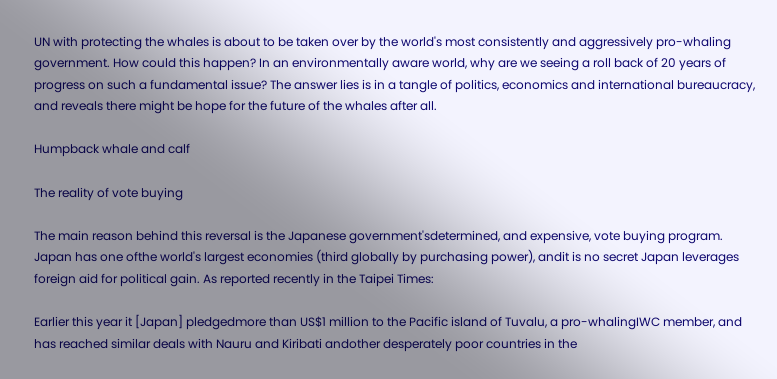UN with protecting the whales is about to be taken over by the world's most consistently and aggressively pro-whaling government. How could this happen? In an environmentally aware world, why are we seeing a roll back of 20 years of progress on such a fundamental issue? The answer lies is in a tangle of politics, economics and international bureaucracy, and reveals there might be hope for the future of the whales after all.

Humpback whale and calf

The reality of vote buying

The main reason behind this reversal is the Japanese government'sdetermined, and expensive, vote buying program.  Japan has one ofthe world's largest economies (third globally by purchasing power), andit is no secret Japan leverages foreign aid for political gain. As reported recently in the Taipei Times:

Earlier this year it [Japan] pledgedmore than US$1 million to the Pacific island of Tuvalu, a pro-whalingIWC member, and has reached similar deals with Nauru and Kiribati andother desperately poor countries in the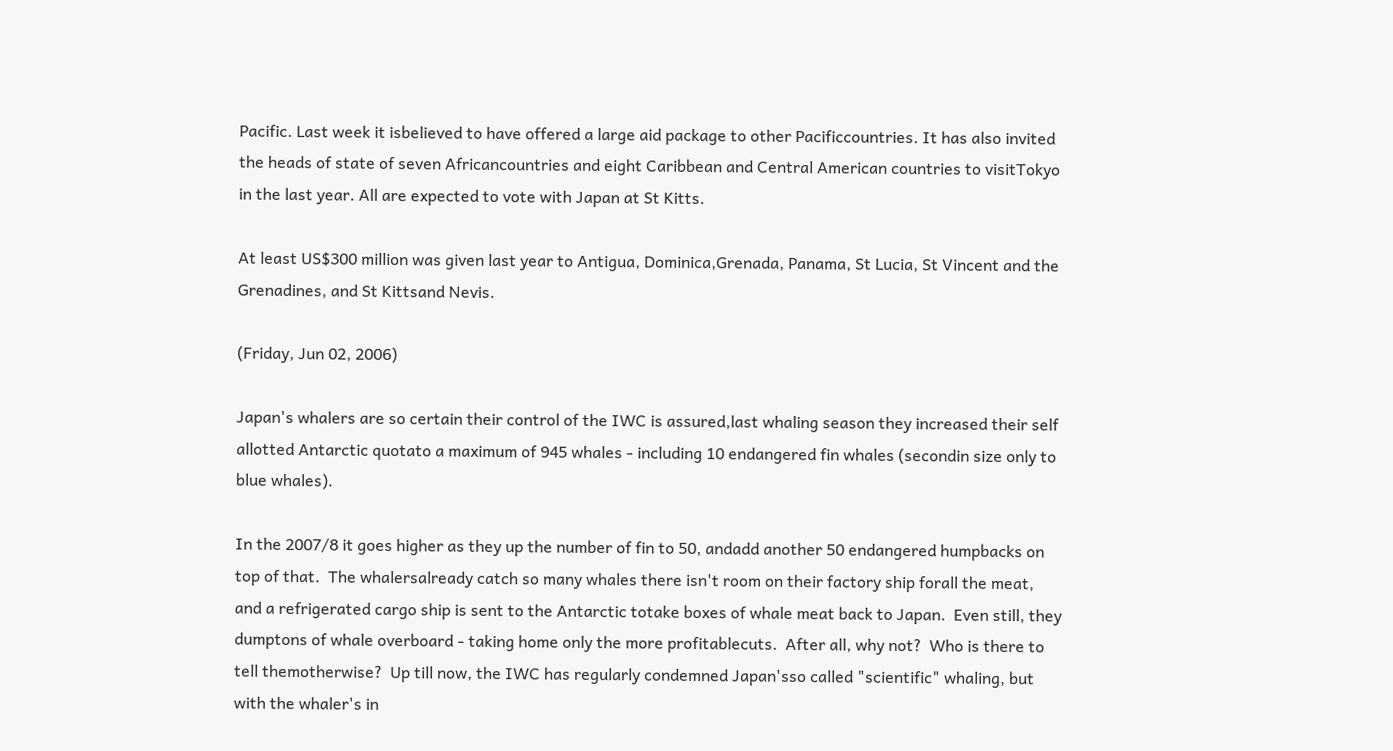Pacific. Last week it isbelieved to have offered a large aid package to other Pacificcountries. It has also invited the heads of state of seven Africancountries and eight Caribbean and Central American countries to visitTokyo in the last year. All are expected to vote with Japan at St Kitts.

At least US$300 million was given last year to Antigua, Dominica,Grenada, Panama, St Lucia, St Vincent and the Grenadines, and St Kittsand Nevis.

(Friday, Jun 02, 2006)

Japan's whalers are so certain their control of the IWC is assured,last whaling season they increased their self allotted Antarctic quotato a maximum of 945 whales - including 10 endangered fin whales (secondin size only to blue whales).

In the 2007/8 it goes higher as they up the number of fin to 50, andadd another 50 endangered humpbacks on top of that.  The whalersalready catch so many whales there isn't room on their factory ship forall the meat, and a refrigerated cargo ship is sent to the Antarctic totake boxes of whale meat back to Japan.  Even still, they dumptons of whale overboard - taking home only the more profitablecuts.  After all, why not?  Who is there to tell themotherwise?  Up till now, the IWC has regularly condemned Japan'sso called "scientific" whaling, but with the whaler's in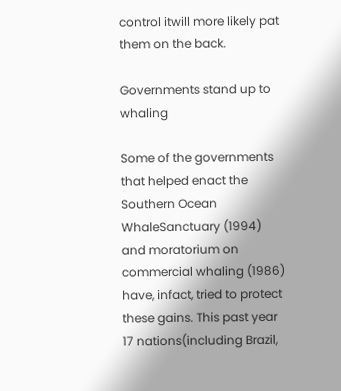control itwill more likely pat them on the back.

Governments stand up to whaling

Some of the governments that helped enact the Southern Ocean WhaleSanctuary (1994) and moratorium on commercial whaling (1986) have, infact, tried to protect these gains. This past year 17 nations(including Brazil,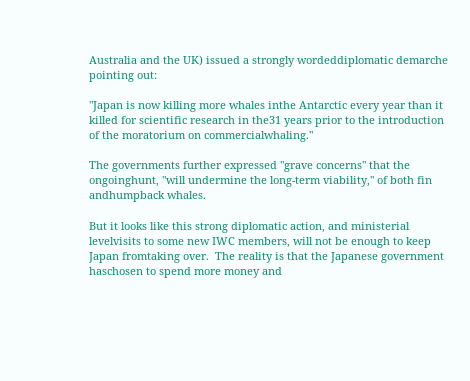Australia and the UK) issued a strongly wordeddiplomatic demarche pointing out:

"Japan is now killing more whales inthe Antarctic every year than it killed for scientific research in the31 years prior to the introduction of the moratorium on commercialwhaling."

The governments further expressed "grave concerns" that the ongoinghunt, "will undermine the long-term viability," of both fin andhumpback whales.

But it looks like this strong diplomatic action, and ministerial levelvisits to some new IWC members, will not be enough to keep Japan fromtaking over.  The reality is that the Japanese government haschosen to spend more money and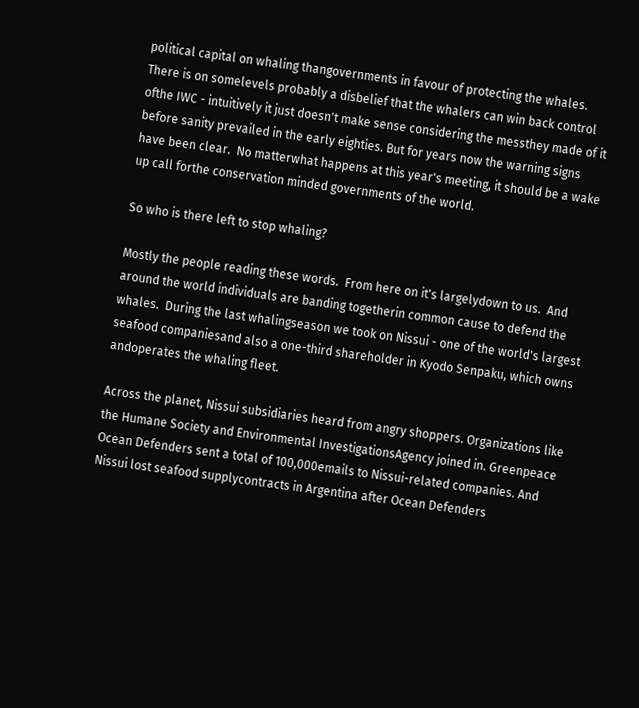political capital on whaling thangovernments in favour of protecting the whales.  There is on somelevels probably a disbelief that the whalers can win back control ofthe IWC - intuitively it just doesn't make sense considering the messthey made of it before sanity prevailed in the early eighties. But for years now the warning signs have been clear.  No matterwhat happens at this year's meeting, it should be a wake up call forthe conservation minded governments of the world.

So who is there left to stop whaling?

Mostly the people reading these words.  From here on it's largelydown to us.  And around the world individuals are banding togetherin common cause to defend the whales.  During the last whalingseason we took on Nissui - one of the world's largest seafood companiesand also a one-third shareholder in Kyodo Senpaku, which owns andoperates the whaling fleet.

Across the planet, Nissui subsidiaries heard from angry shoppers. Organizations like the Humane Society and Environmental InvestigationsAgency joined in. Greenpeace Ocean Defenders sent a total of 100,000emails to Nissui-related companies. And Nissui lost seafood supplycontracts in Argentina after Ocean Defenders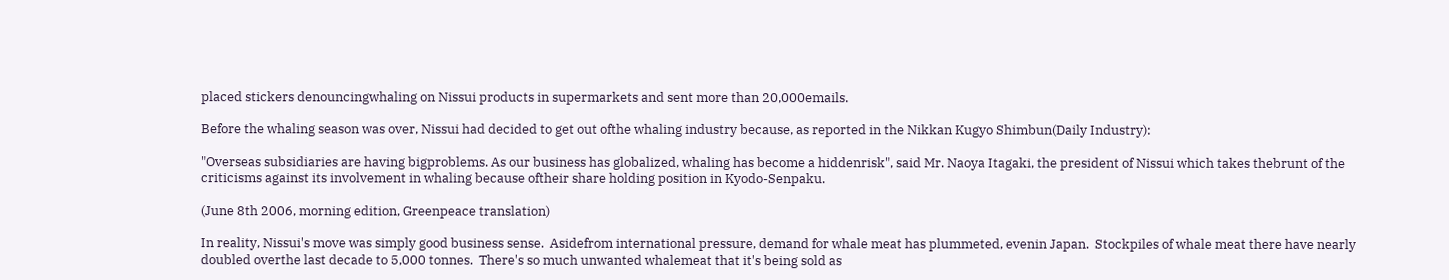placed stickers denouncingwhaling on Nissui products in supermarkets and sent more than 20,000emails.

Before the whaling season was over, Nissui had decided to get out ofthe whaling industry because, as reported in the Nikkan Kugyo Shimbun(Daily Industry):

"Overseas subsidiaries are having bigproblems. As our business has globalized, whaling has become a hiddenrisk", said Mr. Naoya Itagaki, the president of Nissui which takes thebrunt of the criticisms against its involvement in whaling because oftheir share holding position in Kyodo-Senpaku.

(June 8th 2006, morning edition, Greenpeace translation)

In reality, Nissui's move was simply good business sense.  Asidefrom international pressure, demand for whale meat has plummeted, evenin Japan.  Stockpiles of whale meat there have nearly doubled overthe last decade to 5,000 tonnes.  There's so much unwanted whalemeat that it's being sold as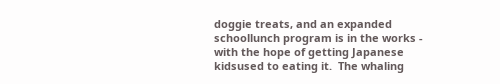doggie treats, and an expanded schoollunch program is in the works - with the hope of getting Japanese kidsused to eating it.  The whaling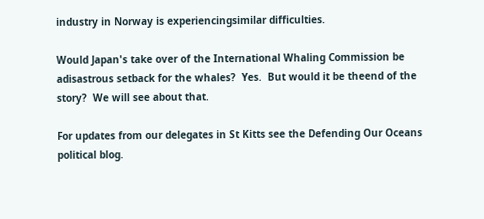industry in Norway is experiencingsimilar difficulties.

Would Japan's take over of the International Whaling Commission be adisastrous setback for the whales?  Yes.  But would it be theend of the story?  We will see about that.

For updates from our delegates in St Kitts see the Defending Our Oceans political blog.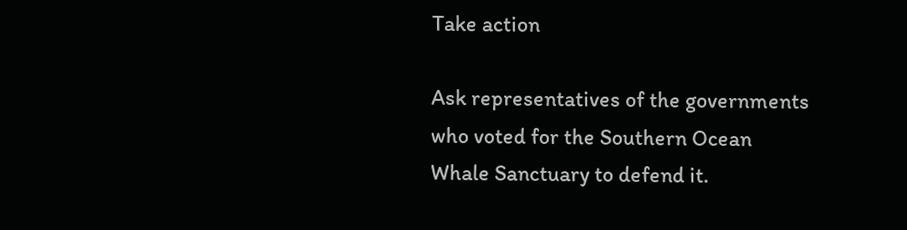Take action

Ask representatives of the governments who voted for the Southern Ocean Whale Sanctuary to defend it.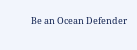Be an Ocean Defender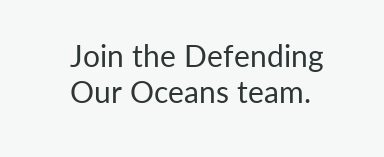Join the Defending Our Oceans team.